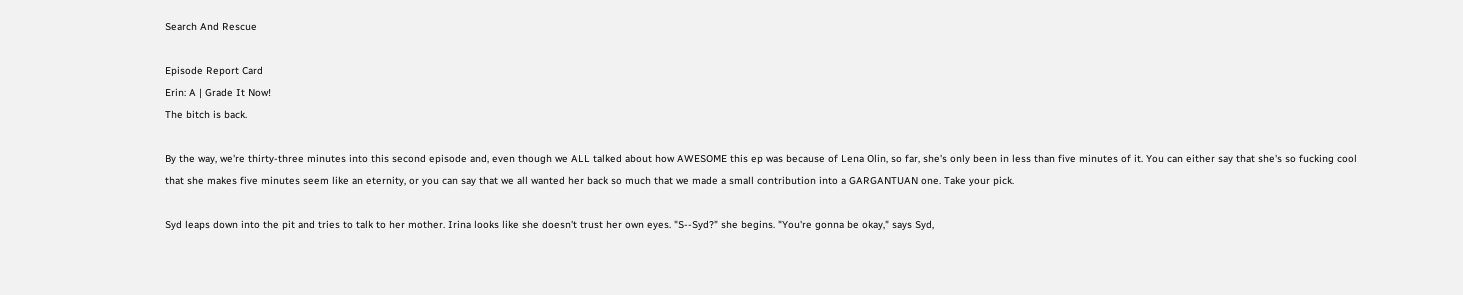Search And Rescue

Episode Report Card
Erin: A | Grade It Now!
The bitch is back.

By the way, we're thirty-three minutes into this second episode and, even though we ALL talked about how AWESOME this ep was because of Lena Olin, so far, she's only been in less than five minutes of it. You can either say that she's so fucking cool that she makes five minutes seem like an eternity, or you can say that we all wanted her back so much that we made a small contribution into a GARGANTUAN one. Take your pick.

Syd leaps down into the pit and tries to talk to her mother. Irina looks like she doesn't trust her own eyes. "S--Syd?" she begins. "You're gonna be okay," says Syd,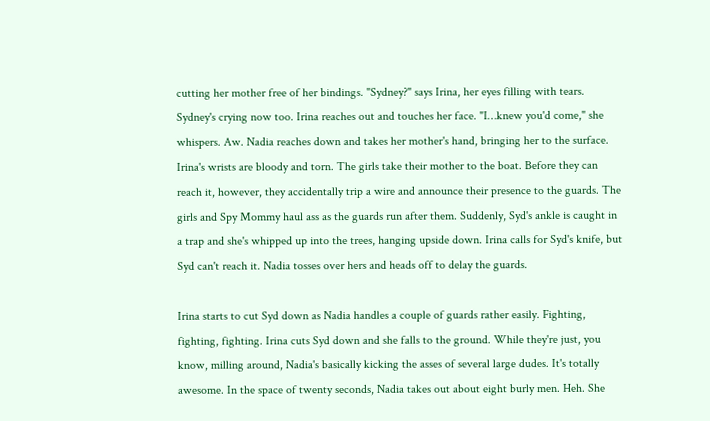cutting her mother free of her bindings. "Sydney?" says Irina, her eyes filling with tears. Sydney's crying now too. Irina reaches out and touches her face. "I…knew you'd come," she whispers. Aw. Nadia reaches down and takes her mother's hand, bringing her to the surface. Irina's wrists are bloody and torn. The girls take their mother to the boat. Before they can reach it, however, they accidentally trip a wire and announce their presence to the guards. The girls and Spy Mommy haul ass as the guards run after them. Suddenly, Syd's ankle is caught in a trap and she's whipped up into the trees, hanging upside down. Irina calls for Syd's knife, but Syd can't reach it. Nadia tosses over hers and heads off to delay the guards.

Irina starts to cut Syd down as Nadia handles a couple of guards rather easily. Fighting, fighting, fighting. Irina cuts Syd down and she falls to the ground. While they're just, you know, milling around, Nadia's basically kicking the asses of several large dudes. It's totally awesome. In the space of twenty seconds, Nadia takes out about eight burly men. Heh. She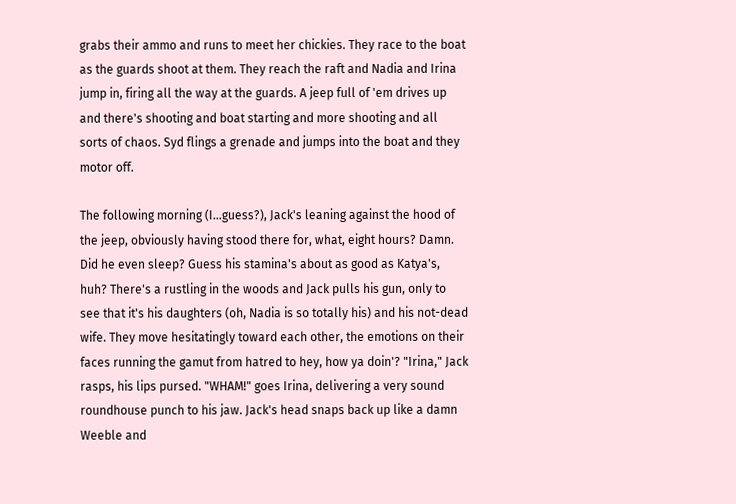grabs their ammo and runs to meet her chickies. They race to the boat as the guards shoot at them. They reach the raft and Nadia and Irina jump in, firing all the way at the guards. A jeep full of 'em drives up and there's shooting and boat starting and more shooting and all sorts of chaos. Syd flings a grenade and jumps into the boat and they motor off.

The following morning (I…guess?), Jack's leaning against the hood of the jeep, obviously having stood there for, what, eight hours? Damn. Did he even sleep? Guess his stamina's about as good as Katya's, huh? There's a rustling in the woods and Jack pulls his gun, only to see that it's his daughters (oh, Nadia is so totally his) and his not-dead wife. They move hesitatingly toward each other, the emotions on their faces running the gamut from hatred to hey, how ya doin'? "Irina," Jack rasps, his lips pursed. "WHAM!" goes Irina, delivering a very sound roundhouse punch to his jaw. Jack's head snaps back up like a damn Weeble and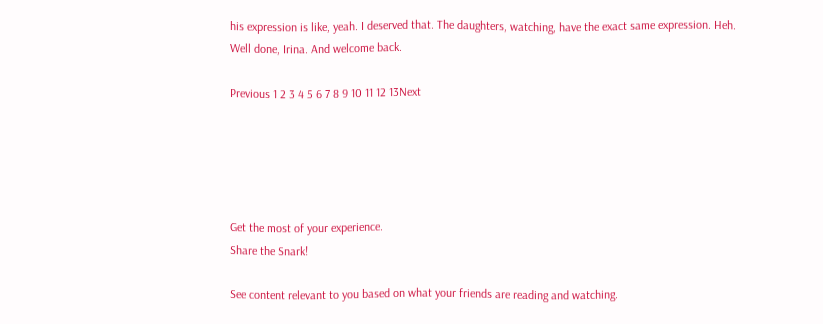his expression is like, yeah. I deserved that. The daughters, watching, have the exact same expression. Heh. Well done, Irina. And welcome back.

Previous 1 2 3 4 5 6 7 8 9 10 11 12 13Next





Get the most of your experience.
Share the Snark!

See content relevant to you based on what your friends are reading and watching.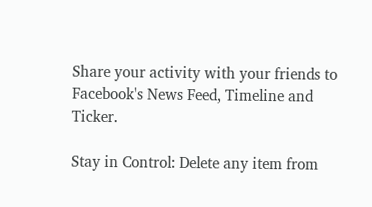Share your activity with your friends to Facebook's News Feed, Timeline and Ticker.

Stay in Control: Delete any item from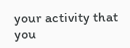your activity that you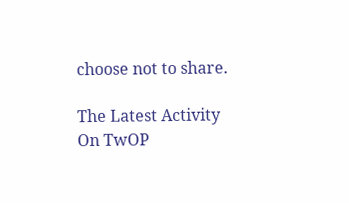choose not to share.

The Latest Activity On TwOP